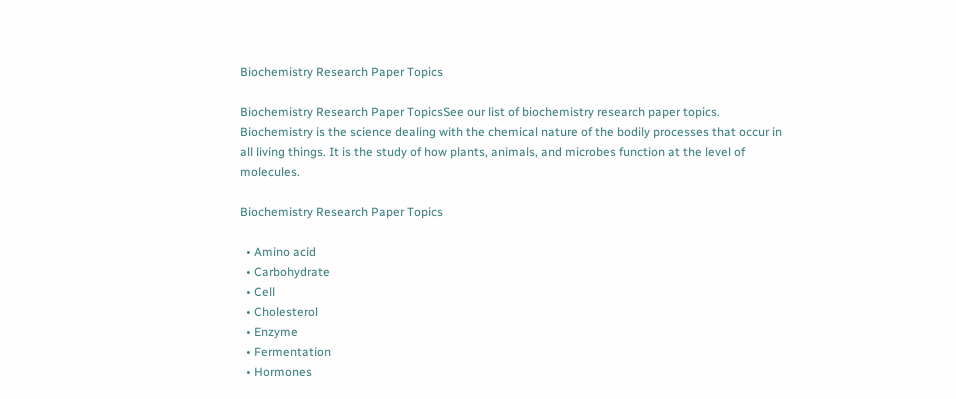Biochemistry Research Paper Topics

Biochemistry Research Paper TopicsSee our list of biochemistry research paper topics. Biochemistry is the science dealing with the chemical nature of the bodily processes that occur in all living things. It is the study of how plants, animals, and microbes function at the level of molecules.

Biochemistry Research Paper Topics

  • Amino acid
  • Carbohydrate
  • Cell
  • Cholesterol
  • Enzyme
  • Fermentation
  • Hormones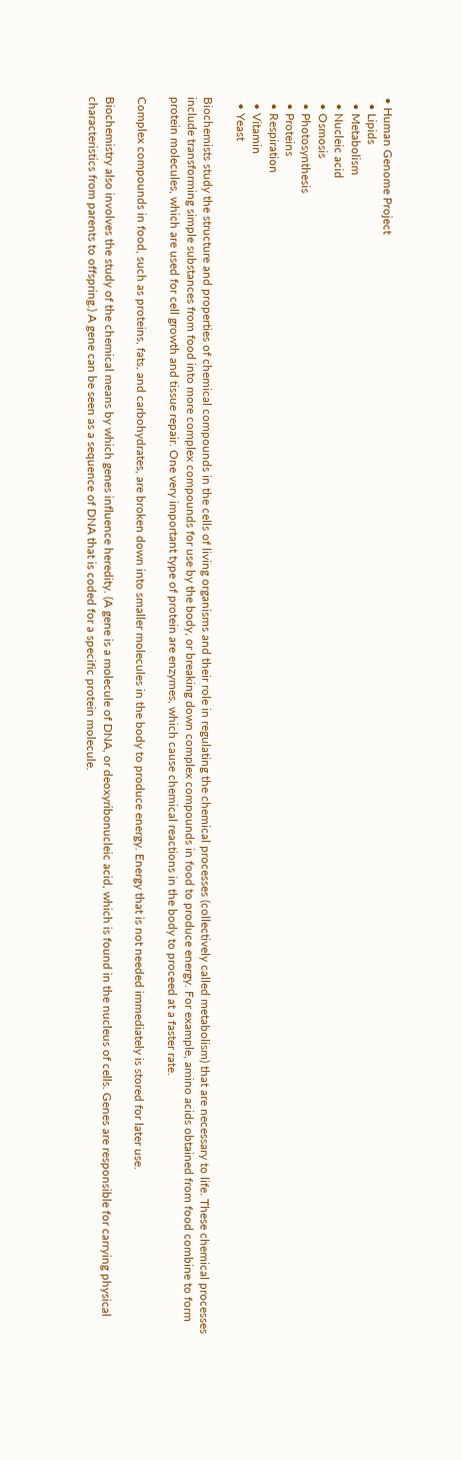• Human Genome Project
  • Lipids
  • Metabolism
  • Nucleic acid
  • Osmosis
  • Photosynthesis
  • Proteins
  • Respiration
  • Vitamin
  • Yeast

Biochemists study the structure and properties of chemical compounds in the cells of living organisms and their role in regulating the chemical processes (collectively called metabolism) that are necessary to life. These chemical processes include transforming simple substances from food into more complex compounds for use by the body, or breaking down complex compounds in food to produce energy. For example, amino acids obtained from food combine to form protein molecules, which are used for cell growth and tissue repair. One very important type of protein are enzymes, which cause chemical reactions in the body to proceed at a faster rate.

Complex compounds in food, such as proteins, fats, and carbohydrates, are broken down into smaller molecules in the body to produce energy. Energy that is not needed immediately is stored for later use.

Biochemistry also involves the study of the chemical means by which genes influence heredity. (A gene is a molecule of DNA, or deoxyribonucleic acid, which is found in the nucleus of cells. Genes are responsible for carrying physical characteristics from parents to offspring.) A gene can be seen as a sequence of DNA that is coded for a specific protein molecule.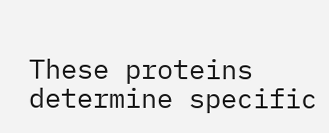These proteins determine specific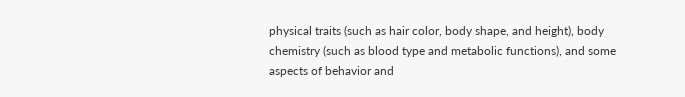physical traits (such as hair color, body shape, and height), body chemistry (such as blood type and metabolic functions), and some aspects of behavior and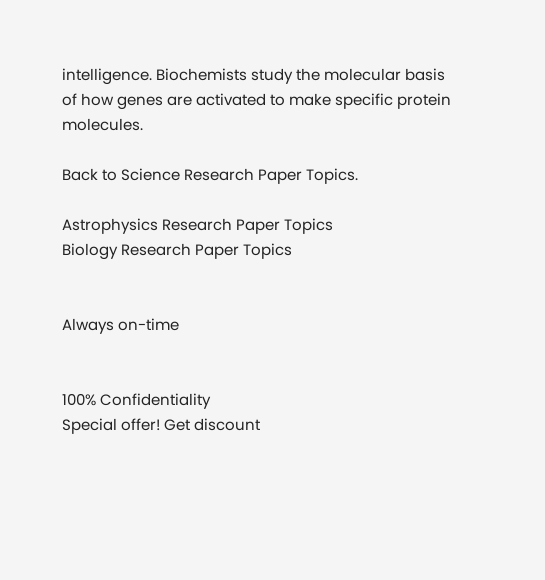intelligence. Biochemists study the molecular basis of how genes are activated to make specific protein molecules.

Back to Science Research Paper Topics.

Astrophysics Research Paper Topics
Biology Research Paper Topics


Always on-time


100% Confidentiality
Special offer! Get discount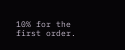10% for the first order.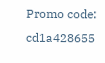Promo code: cd1a428655